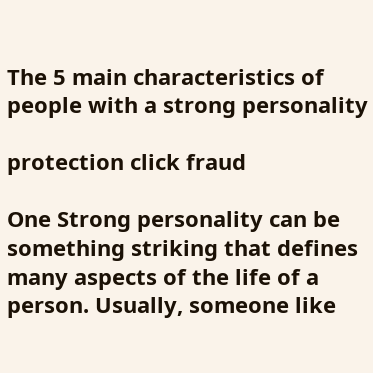The 5 main characteristics of people with a strong personality

protection click fraud

One Strong personality can be something striking that defines many aspects of the life of a person. Usually, someone like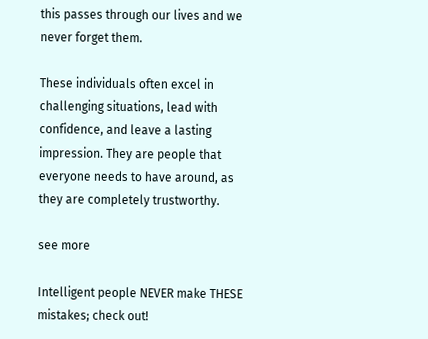this passes through our lives and we never forget them.

These individuals often excel in challenging situations, lead with confidence, and leave a lasting impression. They are people that everyone needs to have around, as they are completely trustworthy.

see more

Intelligent people NEVER make THESE mistakes; check out!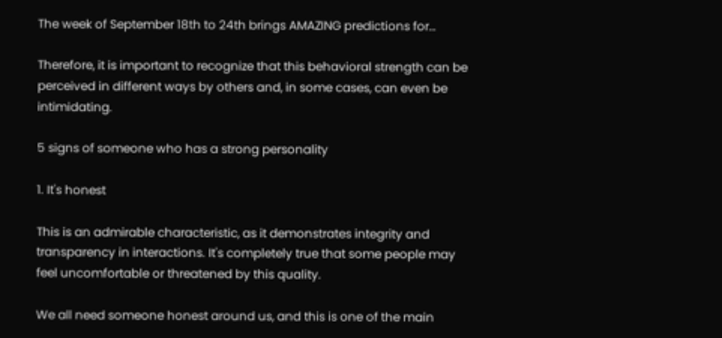The week of September 18th to 24th brings AMAZING predictions for…

Therefore, it is important to recognize that this behavioral strength can be perceived in different ways by others and, in some cases, can even be intimidating.

5 signs of someone who has a strong personality

1. It's honest

This is an admirable characteristic, as it demonstrates integrity and transparency in interactions. It's completely true that some people may feel uncomfortable or threatened by this quality.

We all need someone honest around us, and this is one of the main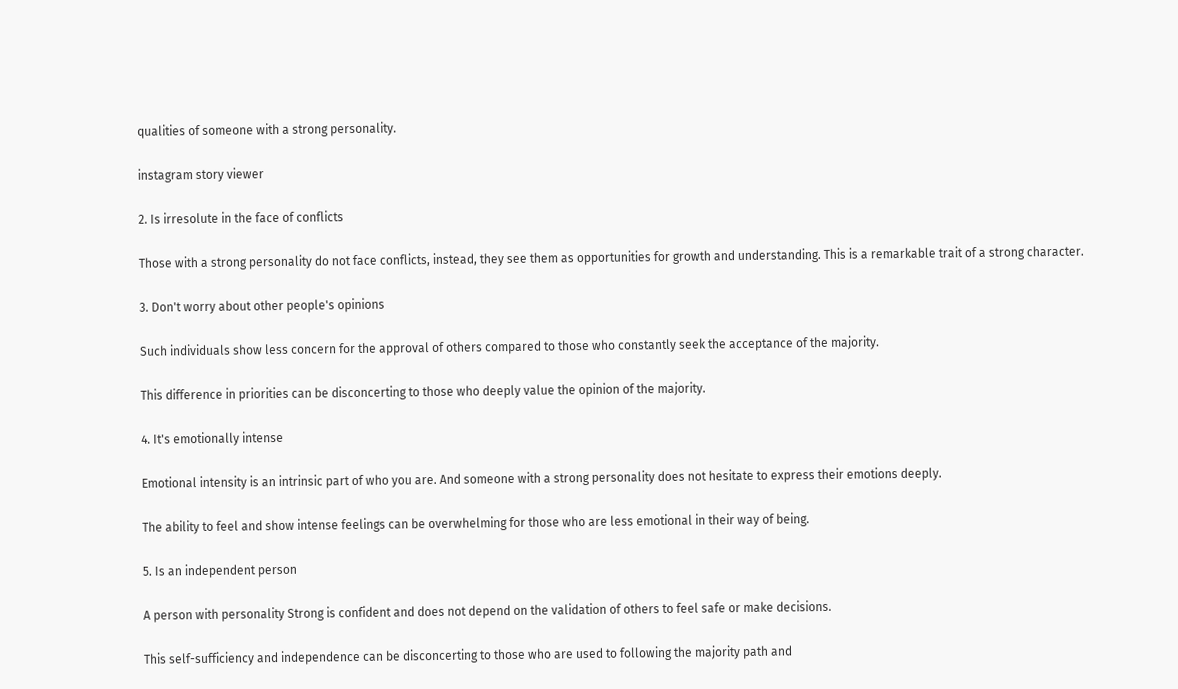qualities of someone with a strong personality.

instagram story viewer

2. Is irresolute in the face of conflicts

Those with a strong personality do not face conflicts, instead, they see them as opportunities for growth and understanding. This is a remarkable trait of a strong character.

3. Don't worry about other people's opinions

Such individuals show less concern for the approval of others compared to those who constantly seek the acceptance of the majority.

This difference in priorities can be disconcerting to those who deeply value the opinion of the majority.

4. It's emotionally intense

Emotional intensity is an intrinsic part of who you are. And someone with a strong personality does not hesitate to express their emotions deeply.

The ability to feel and show intense feelings can be overwhelming for those who are less emotional in their way of being.

5. Is an independent person

A person with personality Strong is confident and does not depend on the validation of others to feel safe or make decisions.

This self-sufficiency and independence can be disconcerting to those who are used to following the majority path and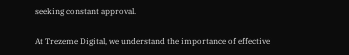seeking constant approval.

At Trezeme Digital, we understand the importance of effective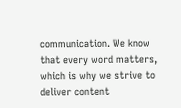communication. We know that every word matters, which is why we strive to deliver content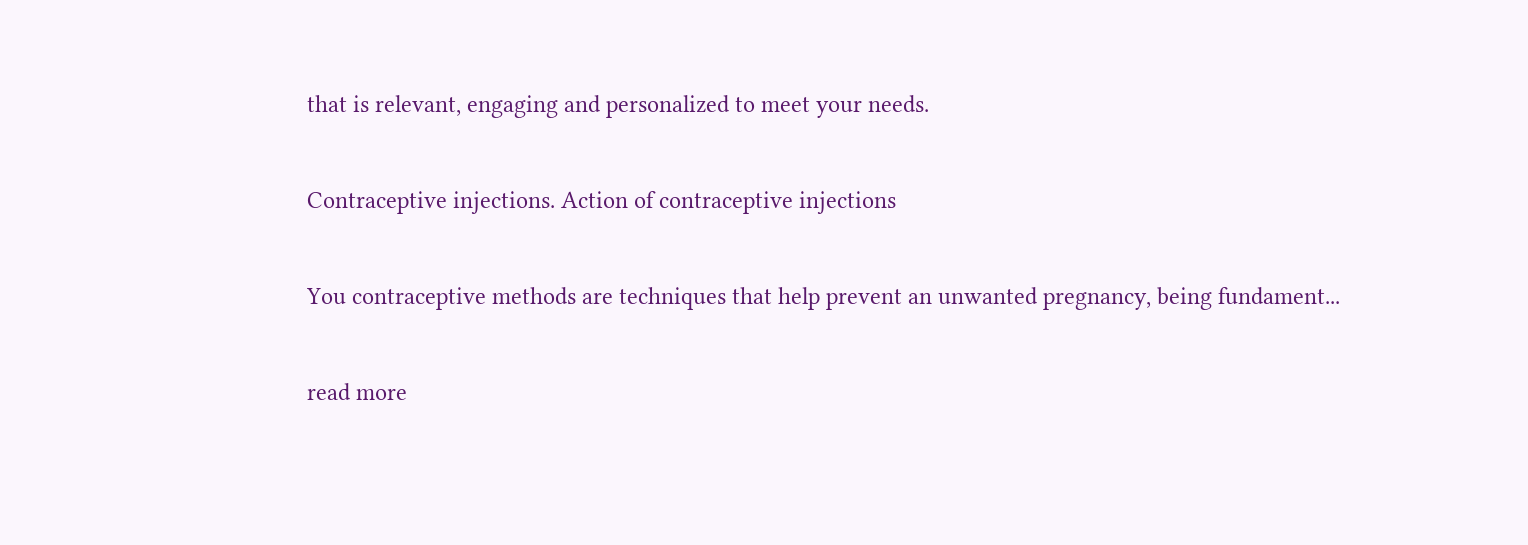that is relevant, engaging and personalized to meet your needs.

Contraceptive injections. Action of contraceptive injections

You contraceptive methods are techniques that help prevent an unwanted pregnancy, being fundament...

read more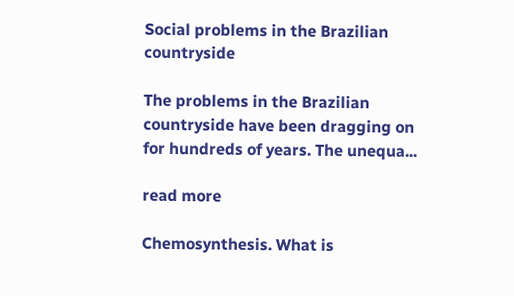Social problems in the Brazilian countryside

The problems in the Brazilian countryside have been dragging on for hundreds of years. The unequa...

read more

Chemosynthesis. What is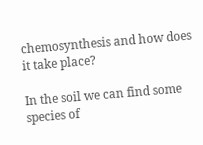chemosynthesis and how does it take place?

In the soil we can find some species of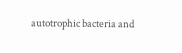autotrophic bacteria and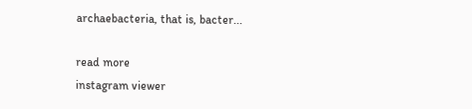archaebacteria, that is, bacter...

read more
instagram viewer